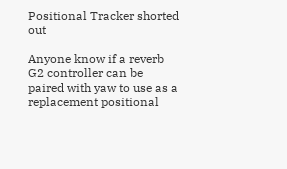Positional Tracker shorted out

Anyone know if a reverb G2 controller can be paired with yaw to use as a replacement positional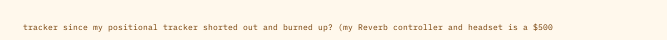tracker since my positional tracker shorted out and burned up? (my Reverb controller and headset is a $500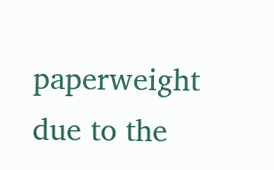paperweight due to the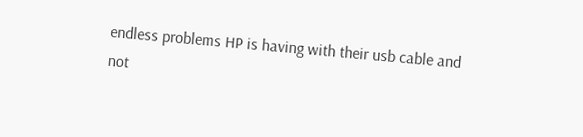endless problems HP is having with their usb cable and not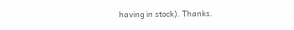having in stock). Thanks.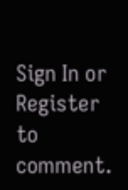Sign In or Register to comment.